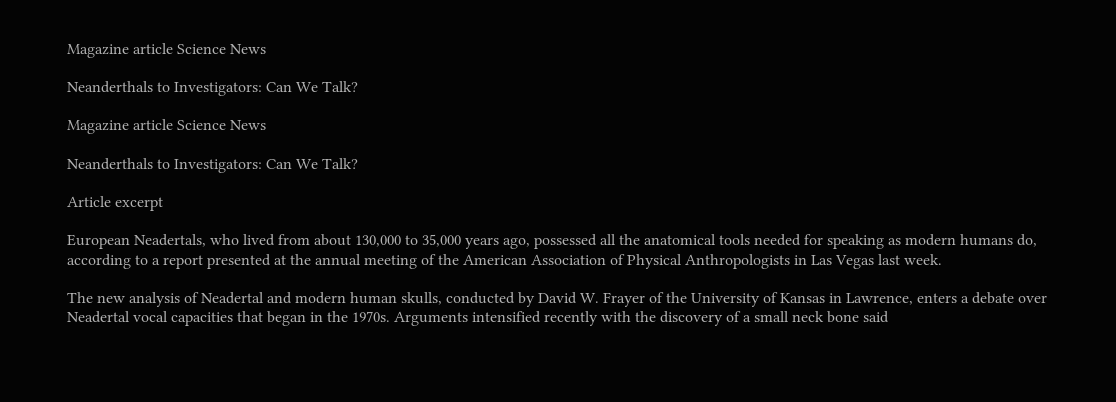Magazine article Science News

Neanderthals to Investigators: Can We Talk?

Magazine article Science News

Neanderthals to Investigators: Can We Talk?

Article excerpt

European Neadertals, who lived from about 130,000 to 35,000 years ago, possessed all the anatomical tools needed for speaking as modern humans do, according to a report presented at the annual meeting of the American Association of Physical Anthropologists in Las Vegas last week.

The new analysis of Neadertal and modern human skulls, conducted by David W. Frayer of the University of Kansas in Lawrence, enters a debate over Neadertal vocal capacities that began in the 1970s. Arguments intensified recently with the discovery of a small neck bone said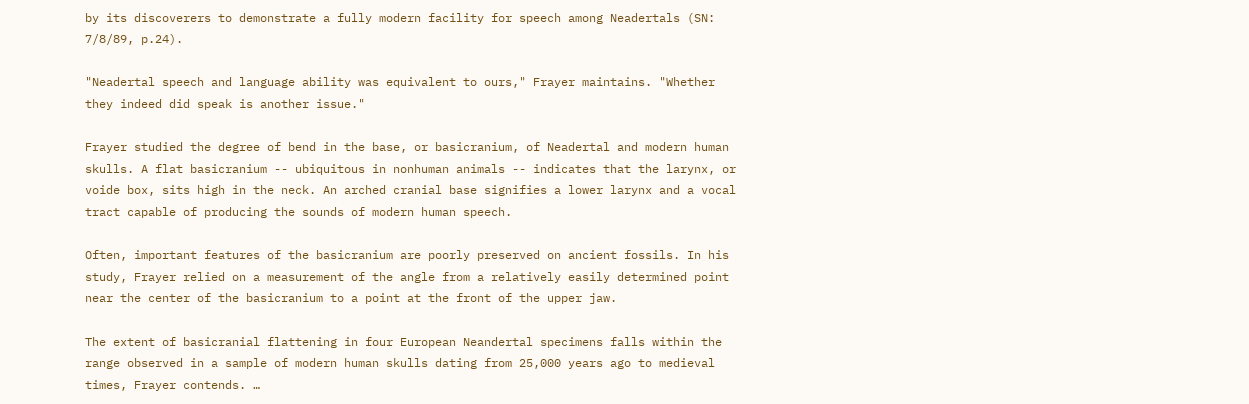by its discoverers to demonstrate a fully modern facility for speech among Neadertals (SN: 7/8/89, p.24).

"Neadertal speech and language ability was equivalent to ours," Frayer maintains. "Whether they indeed did speak is another issue."

Frayer studied the degree of bend in the base, or basicranium, of Neadertal and modern human skulls. A flat basicranium -- ubiquitous in nonhuman animals -- indicates that the larynx, or voide box, sits high in the neck. An arched cranial base signifies a lower larynx and a vocal tract capable of producing the sounds of modern human speech.

Often, important features of the basicranium are poorly preserved on ancient fossils. In his study, Frayer relied on a measurement of the angle from a relatively easily determined point near the center of the basicranium to a point at the front of the upper jaw.

The extent of basicranial flattening in four European Neandertal specimens falls within the range observed in a sample of modern human skulls dating from 25,000 years ago to medieval times, Frayer contends. …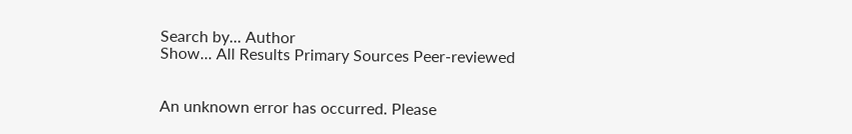Search by... Author
Show... All Results Primary Sources Peer-reviewed


An unknown error has occurred. Please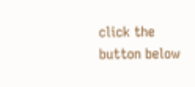click the button below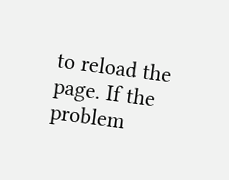to reload the page. If the problem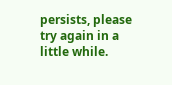persists, please try again in a little while.